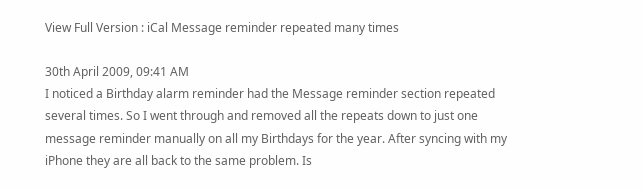View Full Version : iCal Message reminder repeated many times

30th April 2009, 09:41 AM
I noticed a Birthday alarm reminder had the Message reminder section repeated several times. So I went through and removed all the repeats down to just one message reminder manually on all my Birthdays for the year. After syncing with my iPhone they are all back to the same problem. Is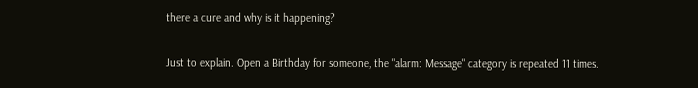there a cure and why is it happening?

Just to explain. Open a Birthday for someone, the "alarm: Message" category is repeated 11 times.